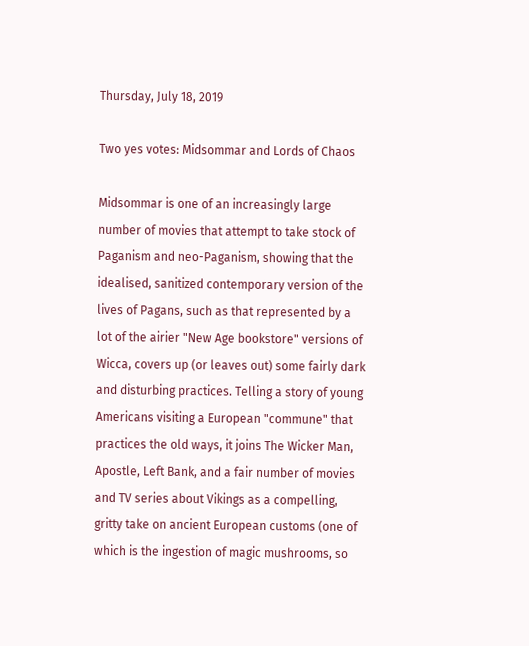Thursday, July 18, 2019

Two yes votes: Midsommar and Lords of Chaos

Midsommar is one of an increasingly large number of movies that attempt to take stock of Paganism and neo-Paganism, showing that the idealised, sanitized contemporary version of the lives of Pagans, such as that represented by a lot of the airier "New Age bookstore" versions of Wicca, covers up (or leaves out) some fairly dark and disturbing practices. Telling a story of young Americans visiting a European "commune" that practices the old ways, it joins The Wicker Man, Apostle, Left Bank, and a fair number of movies and TV series about Vikings as a compelling, gritty take on ancient European customs (one of which is the ingestion of magic mushrooms, so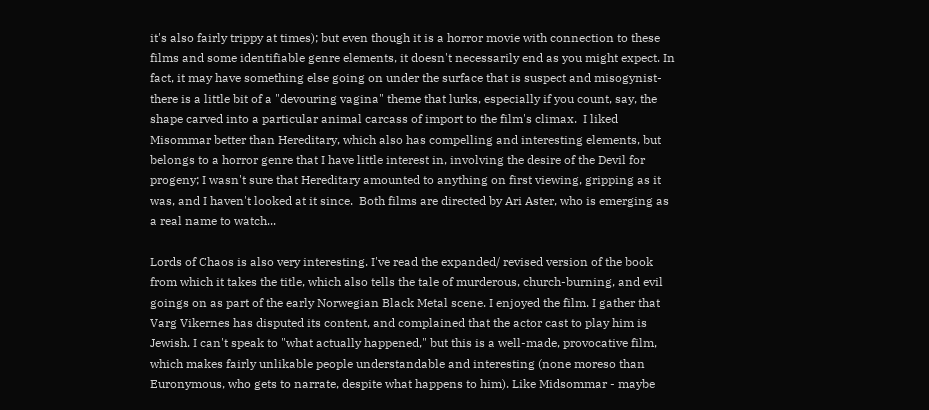it's also fairly trippy at times); but even though it is a horror movie with connection to these films and some identifiable genre elements, it doesn't necessarily end as you might expect. In fact, it may have something else going on under the surface that is suspect and misogynist- there is a little bit of a "devouring vagina" theme that lurks, especially if you count, say, the shape carved into a particular animal carcass of import to the film's climax.  I liked Misommar better than Hereditary, which also has compelling and interesting elements, but belongs to a horror genre that I have little interest in, involving the desire of the Devil for progeny; I wasn't sure that Hereditary amounted to anything on first viewing, gripping as it was, and I haven't looked at it since.  Both films are directed by Ari Aster, who is emerging as a real name to watch...

Lords of Chaos is also very interesting. I've read the expanded/ revised version of the book from which it takes the title, which also tells the tale of murderous, church-burning, and evil goings on as part of the early Norwegian Black Metal scene. I enjoyed the film. I gather that Varg Vikernes has disputed its content, and complained that the actor cast to play him is Jewish. I can't speak to "what actually happened," but this is a well-made, provocative film, which makes fairly unlikable people understandable and interesting (none moreso than Euronymous, who gets to narrate, despite what happens to him). Like Midsommar - maybe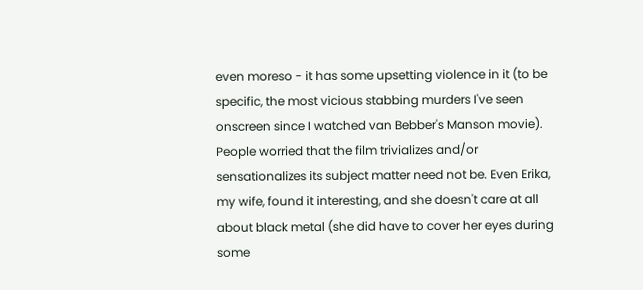even moreso - it has some upsetting violence in it (to be specific, the most vicious stabbing murders I've seen onscreen since I watched van Bebber's Manson movie). People worried that the film trivializes and/or sensationalizes its subject matter need not be. Even Erika, my wife, found it interesting, and she doesn't care at all about black metal (she did have to cover her eyes during some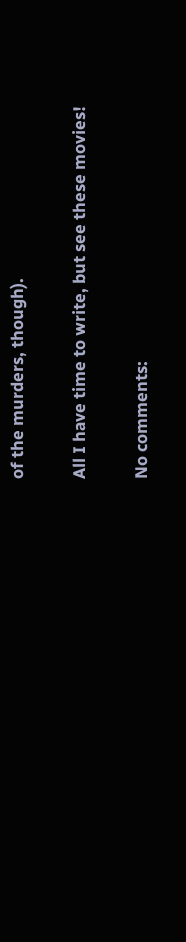of the murders, though).

All I have time to write, but see these movies!

No comments: